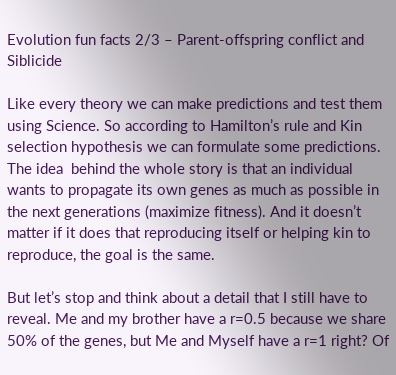Evolution fun facts 2/3 – Parent-offspring conflict and Siblicide

Like every theory we can make predictions and test them using Science. So according to Hamilton’s rule and Kin selection hypothesis we can formulate some predictions. The idea  behind the whole story is that an individual wants to propagate its own genes as much as possible in the next generations (maximize fitness). And it doesn’t matter if it does that reproducing itself or helping kin to reproduce, the goal is the same.

But let’s stop and think about a detail that I still have to reveal. Me and my brother have a r=0.5 because we share 50% of the genes, but Me and Myself have a r=1 right? Of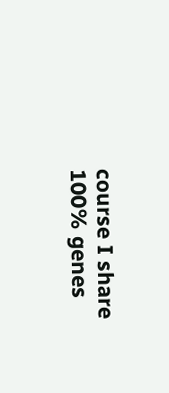course I share 100% genes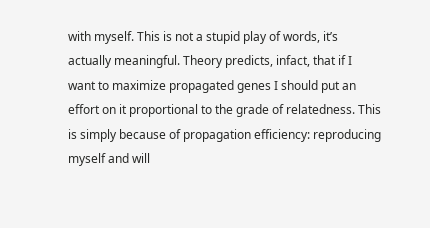with myself. This is not a stupid play of words, it’s actually meaningful. Theory predicts, infact, that if I want to maximize propagated genes I should put an effort on it proportional to the grade of relatedness. This is simply because of propagation efficiency: reproducing myself and will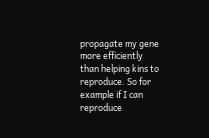propagate my gene more efficiently than helping kins to reproduce. So for example if I can reproduce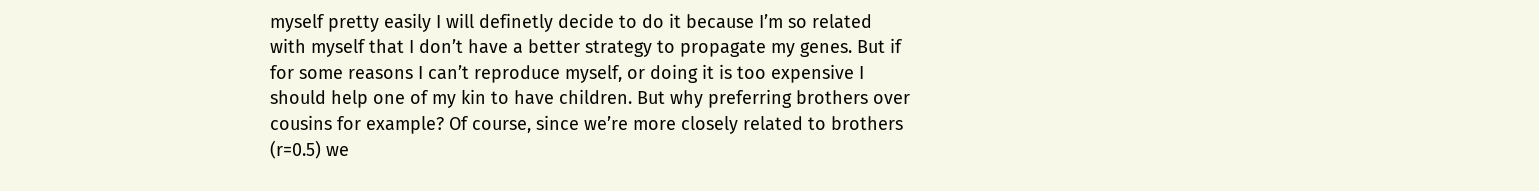myself pretty easily I will definetly decide to do it because I’m so related with myself that I don’t have a better strategy to propagate my genes. But if for some reasons I can’t reproduce myself, or doing it is too expensive I should help one of my kin to have children. But why preferring brothers over cousins for example? Of course, since we’re more closely related to brothers (r=0.5) we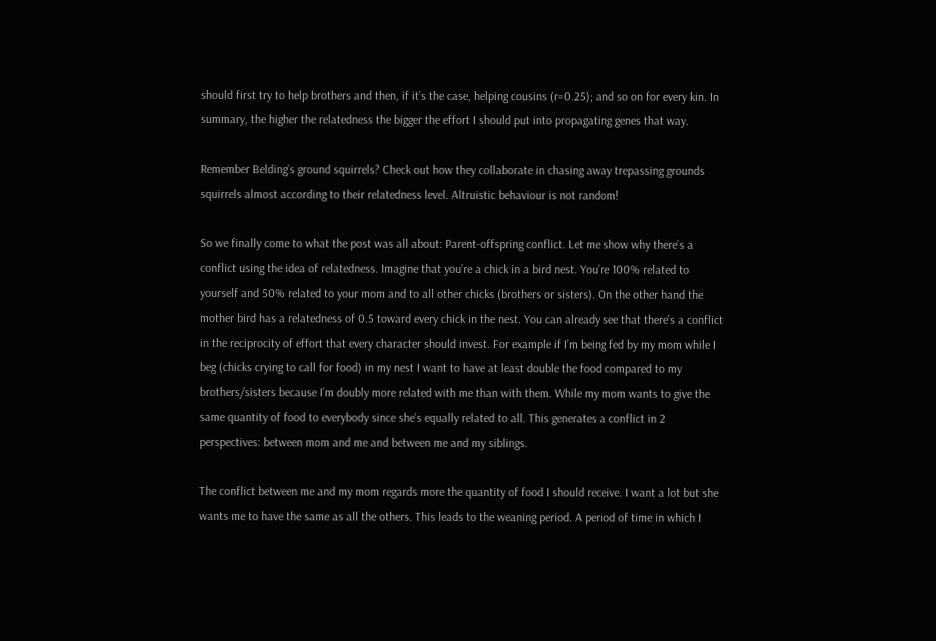should first try to help brothers and then, if it’s the case, helping cousins (r=0.25); and so on for every kin. In summary, the higher the relatedness the bigger the effort I should put into propagating genes that way.

Remember Belding’s ground squirrels? Check out how they collaborate in chasing away trepassing grounds squirrels almost according to their relatedness level. Altruistic behaviour is not random!

So we finally come to what the post was all about: Parent-offspring conflict. Let me show why there’s a conflict using the idea of relatedness. Imagine that you’re a chick in a bird nest. You’re 100% related to yourself and 50% related to your mom and to all other chicks (brothers or sisters). On the other hand the mother bird has a relatedness of 0.5 toward every chick in the nest. You can already see that there’s a conflict in the reciprocity of effort that every character should invest. For example if I’m being fed by my mom while I beg (chicks crying to call for food) in my nest I want to have at least double the food compared to my brothers/sisters because I’m doubly more related with me than with them. While my mom wants to give the same quantity of food to everybody since she’s equally related to all. This generates a conflict in 2 perspectives: between mom and me and between me and my siblings.

The conflict between me and my mom regards more the quantity of food I should receive. I want a lot but she wants me to have the same as all the others. This leads to the weaning period. A period of time in which I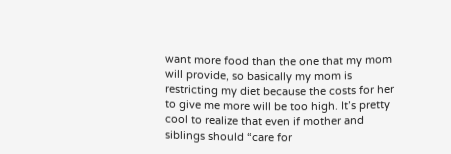want more food than the one that my mom will provide, so basically my mom is restricting my diet because the costs for her to give me more will be too high. It’s pretty cool to realize that even if mother and siblings should “care for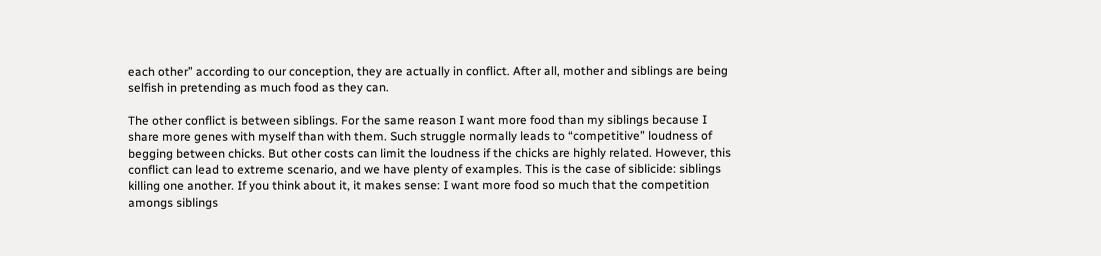each other” according to our conception, they are actually in conflict. After all, mother and siblings are being selfish in pretending as much food as they can.

The other conflict is between siblings. For the same reason I want more food than my siblings because I share more genes with myself than with them. Such struggle normally leads to “competitive” loudness of begging between chicks. But other costs can limit the loudness if the chicks are highly related. However, this conflict can lead to extreme scenario, and we have plenty of examples. This is the case of siblicide: siblings killing one another. If you think about it, it makes sense: I want more food so much that the competition amongs siblings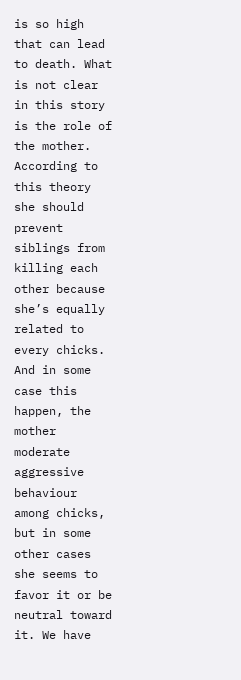is so high that can lead to death. What is not clear in this story is the role of the mother. According to this theory she should prevent siblings from killing each other because she’s equally related to every chicks. And in some case this happen, the mother moderate aggressive behaviour among chicks, but in some other cases she seems to favor it or be neutral toward it. We have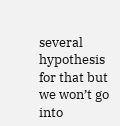several hypothesis for that but we won’t go into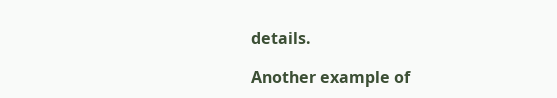details.

Another example of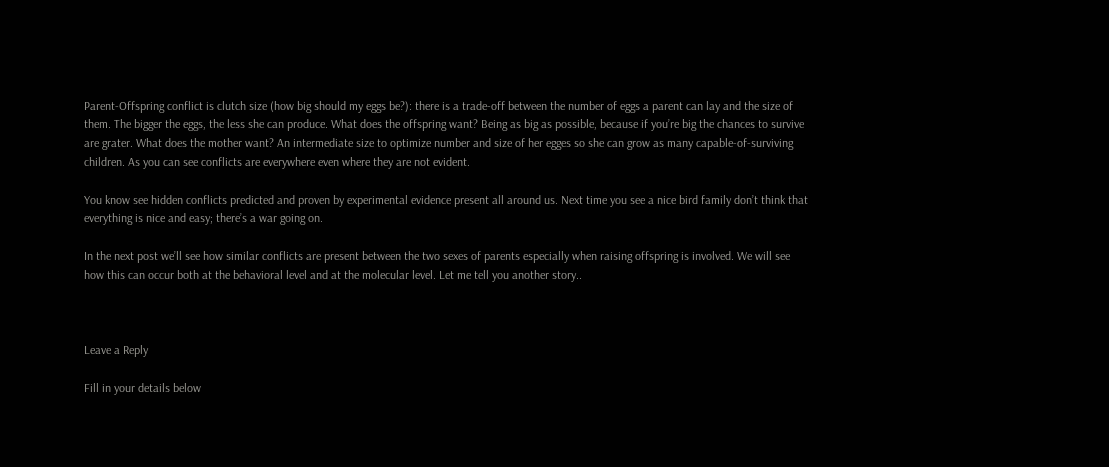Parent-Offspring conflict is clutch size (how big should my eggs be?): there is a trade-off between the number of eggs a parent can lay and the size of them. The bigger the eggs, the less she can produce. What does the offspring want? Being as big as possible, because if you’re big the chances to survive are grater. What does the mother want? An intermediate size to optimize number and size of her egges so she can grow as many capable-of-surviving children. As you can see conflicts are everywhere even where they are not evident.

You know see hidden conflicts predicted and proven by experimental evidence present all around us. Next time you see a nice bird family don’t think that everything is nice and easy; there’s a war going on.

In the next post we’ll see how similar conflicts are present between the two sexes of parents especially when raising offspring is involved. We will see how this can occur both at the behavioral level and at the molecular level. Let me tell you another story..



Leave a Reply

Fill in your details below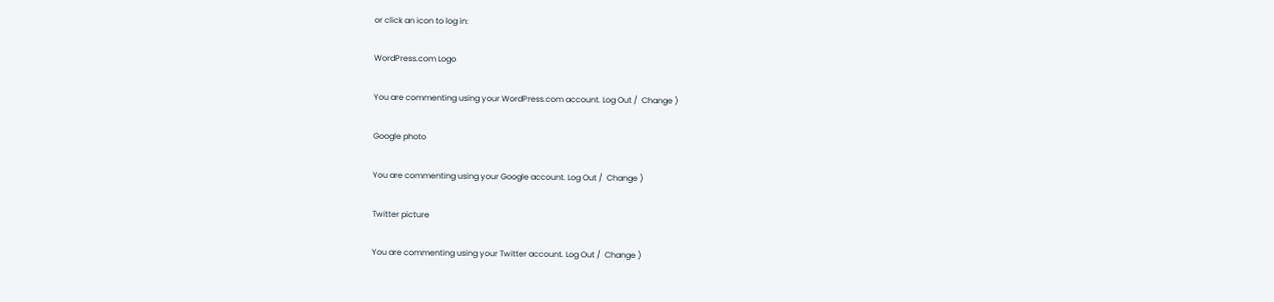or click an icon to log in:

WordPress.com Logo

You are commenting using your WordPress.com account. Log Out /  Change )

Google photo

You are commenting using your Google account. Log Out /  Change )

Twitter picture

You are commenting using your Twitter account. Log Out /  Change )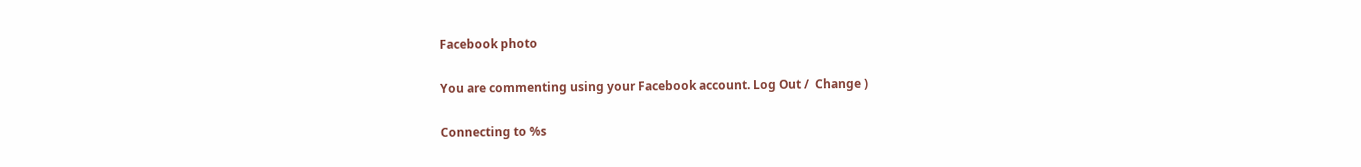Facebook photo

You are commenting using your Facebook account. Log Out /  Change )

Connecting to %s